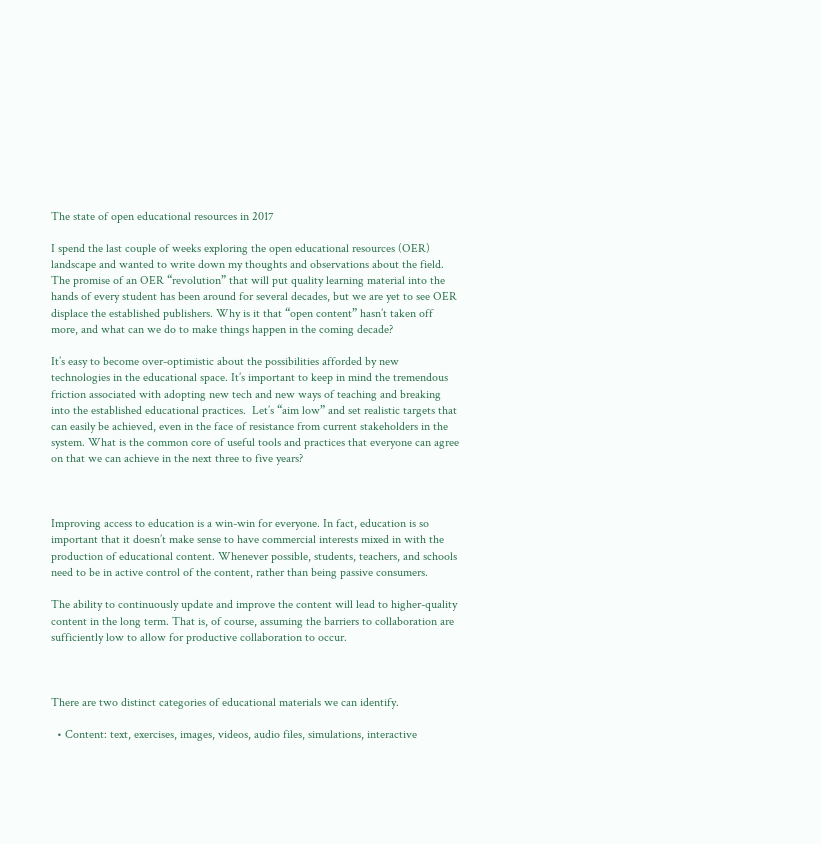The state of open educational resources in 2017

I spend the last couple of weeks exploring the open educational resources (OER) landscape and wanted to write down my thoughts and observations about the field. The promise of an OER “revolution” that will put quality learning material into the hands of every student has been around for several decades, but we are yet to see OER displace the established publishers. Why is it that “open content” hasn’t taken off more, and what can we do to make things happen in the coming decade?

It’s easy to become over-optimistic about the possibilities afforded by new technologies in the educational space. It’s important to keep in mind the tremendous friction associated with adopting new tech and new ways of teaching and breaking into the established educational practices.  Let’s “aim low” and set realistic targets that can easily be achieved, even in the face of resistance from current stakeholders in the system. What is the common core of useful tools and practices that everyone can agree on that we can achieve in the next three to five years?



Improving access to education is a win-win for everyone. In fact, education is so important that it doesn’t make sense to have commercial interests mixed in with the production of educational content. Whenever possible, students, teachers, and schools need to be in active control of the content, rather than being passive consumers.

The ability to continuously update and improve the content will lead to higher-quality content in the long term. That is, of course, assuming the barriers to collaboration are sufficiently low to allow for productive collaboration to occur.



There are two distinct categories of educational materials we can identify.

  • Content: text, exercises, images, videos, audio files, simulations, interactive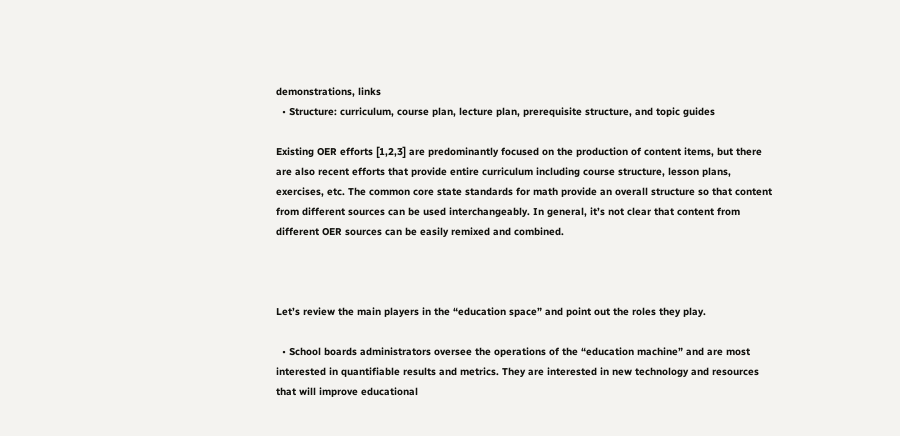demonstrations, links
  • Structure: curriculum, course plan, lecture plan, prerequisite structure, and topic guides

Existing OER efforts [1,2,3] are predominantly focused on the production of content items, but there are also recent efforts that provide entire curriculum including course structure, lesson plans, exercises, etc. The common core state standards for math provide an overall structure so that content from different sources can be used interchangeably. In general, it’s not clear that content from different OER sources can be easily remixed and combined.



Let’s review the main players in the “education space” and point out the roles they play.

  • School boards administrators oversee the operations of the “education machine” and are most interested in quantifiable results and metrics. They are interested in new technology and resources that will improve educational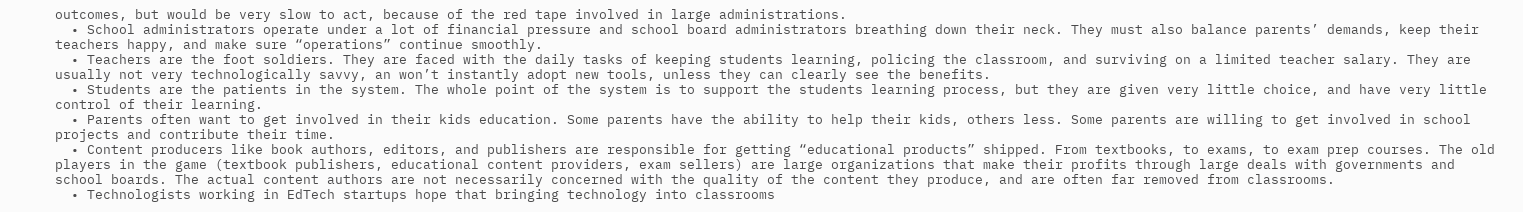outcomes, but would be very slow to act, because of the red tape involved in large administrations.
  • School administrators operate under a lot of financial pressure and school board administrators breathing down their neck. They must also balance parents’ demands, keep their teachers happy, and make sure “operations” continue smoothly.
  • Teachers are the foot soldiers. They are faced with the daily tasks of keeping students learning, policing the classroom, and surviving on a limited teacher salary. They are usually not very technologically savvy, an won’t instantly adopt new tools, unless they can clearly see the benefits.
  • Students are the patients in the system. The whole point of the system is to support the students learning process, but they are given very little choice, and have very little control of their learning.
  • Parents often want to get involved in their kids education. Some parents have the ability to help their kids, others less. Some parents are willing to get involved in school projects and contribute their time.
  • Content producers like book authors, editors, and publishers are responsible for getting “educational products” shipped. From textbooks, to exams, to exam prep courses. The old players in the game (textbook publishers, educational content providers, exam sellers) are large organizations that make their profits through large deals with governments and school boards. The actual content authors are not necessarily concerned with the quality of the content they produce, and are often far removed from classrooms.
  • Technologists working in EdTech startups hope that bringing technology into classrooms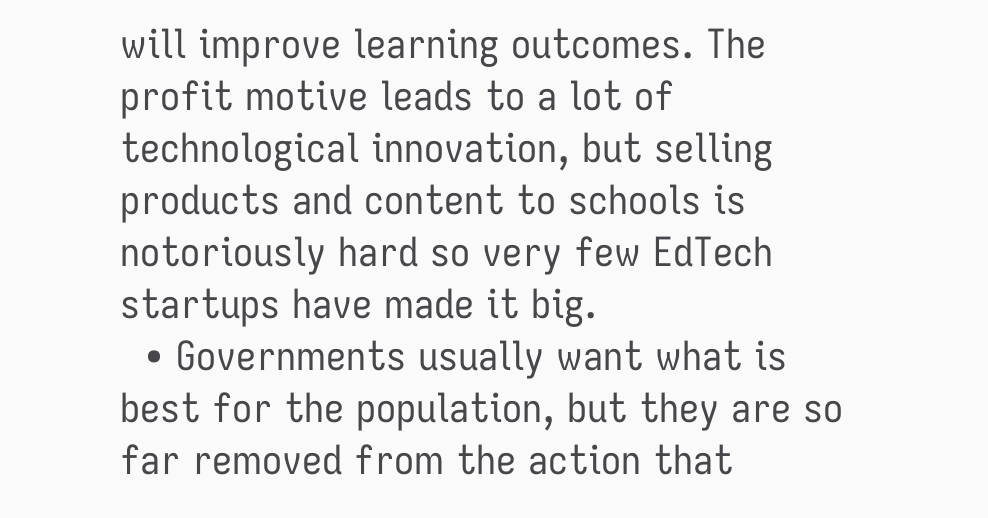will improve learning outcomes. The profit motive leads to a lot of technological innovation, but selling products and content to schools is notoriously hard so very few EdTech startups have made it big.
  • Governments usually want what is best for the population, but they are so far removed from the action that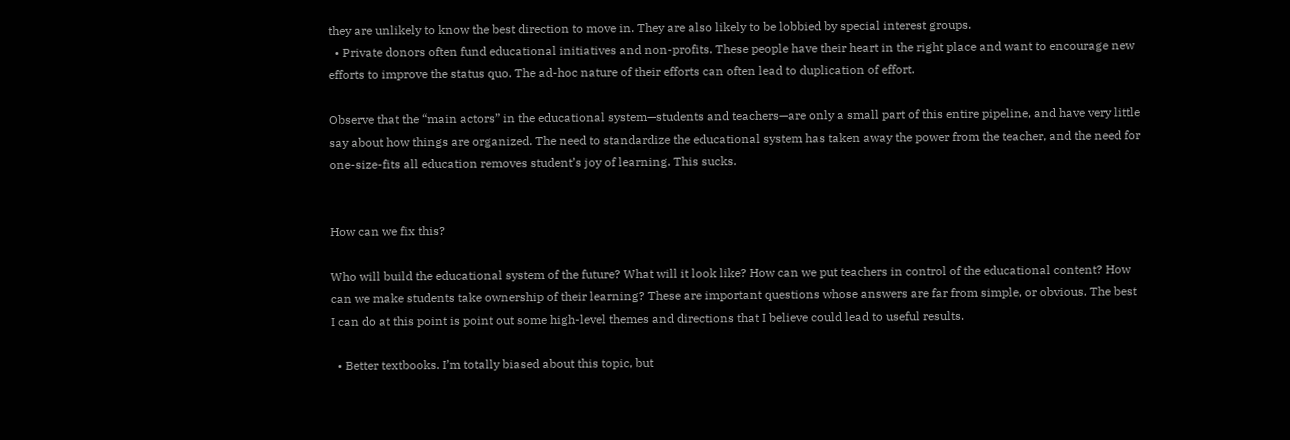they are unlikely to know the best direction to move in. They are also likely to be lobbied by special interest groups.
  • Private donors often fund educational initiatives and non-profits. These people have their heart in the right place and want to encourage new efforts to improve the status quo. The ad-hoc nature of their efforts can often lead to duplication of effort.

Observe that the “main actors” in the educational system—students and teachers—are only a small part of this entire pipeline, and have very little say about how things are organized. The need to standardize the educational system has taken away the power from the teacher, and the need for one-size-fits all education removes student’s joy of learning. This sucks.


How can we fix this?

Who will build the educational system of the future? What will it look like? How can we put teachers in control of the educational content? How can we make students take ownership of their learning? These are important questions whose answers are far from simple, or obvious. The best I can do at this point is point out some high-level themes and directions that I believe could lead to useful results.

  • Better textbooks. I’m totally biased about this topic, but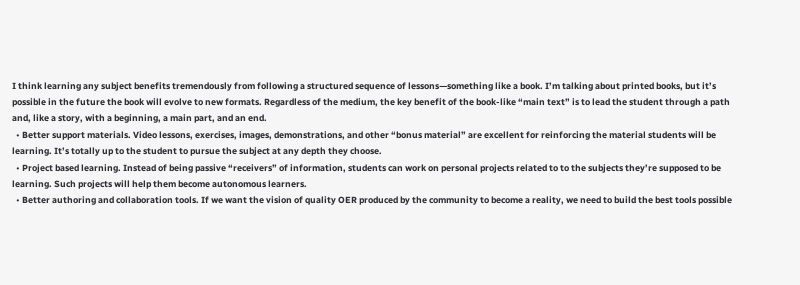I think learning any subject benefits tremendously from following a structured sequence of lessons—something like a book. I’m talking about printed books, but it’s possible in the future the book will evolve to new formats. Regardless of the medium, the key benefit of the book-like “main text” is to lead the student through a path and, like a story, with a beginning, a main part, and an end.
  • Better support materials. Video lessons, exercises, images, demonstrations, and other “bonus material” are excellent for reinforcing the material students will be learning. It’s totally up to the student to pursue the subject at any depth they choose.
  • Project based learning. Instead of being passive “receivers” of information, students can work on personal projects related to to the subjects they’re supposed to be learning. Such projects will help them become autonomous learners.
  • Better authoring and collaboration tools. If we want the vision of quality OER produced by the community to become a reality, we need to build the best tools possible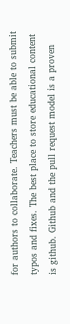for authors to collaborate. Teachers must be able to submit typos and fixes. The best place to store educational content is github. Github and the pull request model is a proven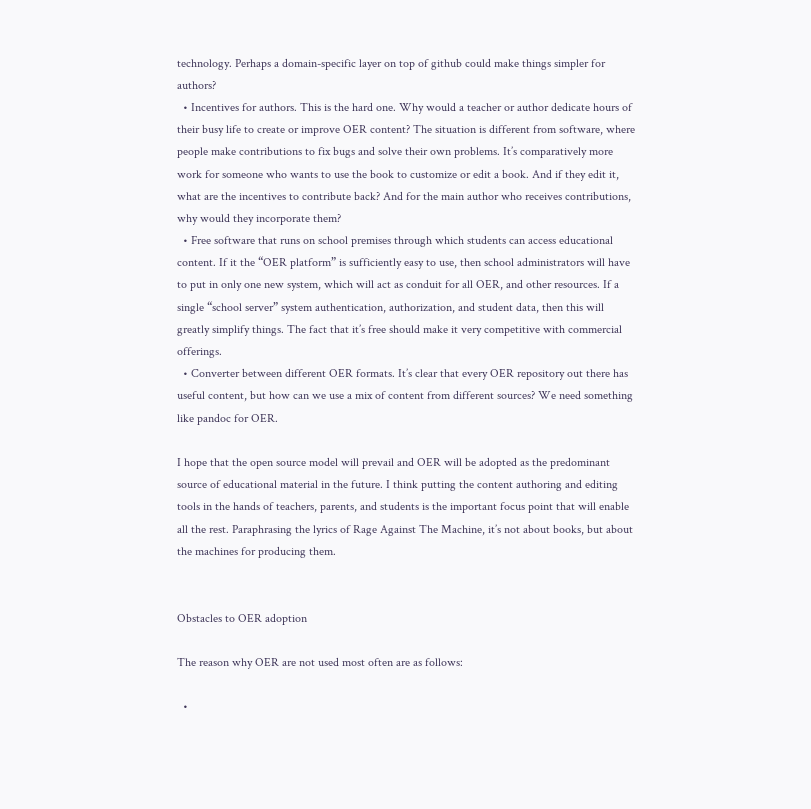technology. Perhaps a domain-specific layer on top of github could make things simpler for authors?
  • Incentives for authors. This is the hard one. Why would a teacher or author dedicate hours of their busy life to create or improve OER content? The situation is different from software, where people make contributions to fix bugs and solve their own problems. It’s comparatively more work for someone who wants to use the book to customize or edit a book. And if they edit it, what are the incentives to contribute back? And for the main author who receives contributions, why would they incorporate them?
  • Free software that runs on school premises through which students can access educational content. If it the “OER platform” is sufficiently easy to use, then school administrators will have to put in only one new system, which will act as conduit for all OER, and other resources. If a single “school server” system authentication, authorization, and student data, then this will greatly simplify things. The fact that it’s free should make it very competitive with commercial offerings.
  • Converter between different OER formats. It’s clear that every OER repository out there has useful content, but how can we use a mix of content from different sources? We need something like pandoc for OER.

I hope that the open source model will prevail and OER will be adopted as the predominant source of educational material in the future. I think putting the content authoring and editing tools in the hands of teachers, parents, and students is the important focus point that will enable all the rest. Paraphrasing the lyrics of Rage Against The Machine, it’s not about books, but about the machines for producing them.


Obstacles to OER adoption

The reason why OER are not used most often are as follows:

  •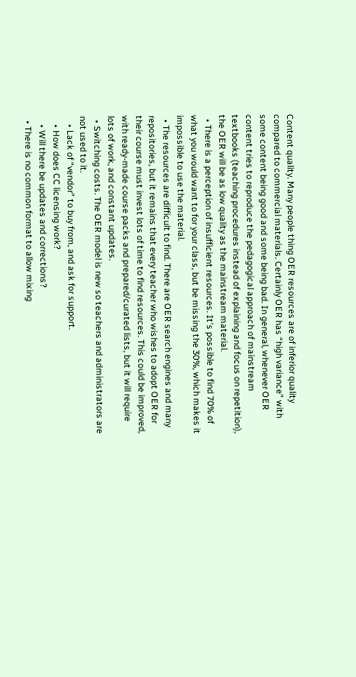Content quality. Many people thing OER resources are of inferior quality compared to commercial materials. Certainly OER has “high variance” with some content being good and some being bad. In general, whenever OER content tries to reproduce the pedagogical approach of mainstream textbooks (teaching procedures instead of explaining and focus on repetition), the OER will be as low quality as the mainstream material.
  • There is a perception of insufficient resources. It’s possible to find 70% of what you would want to for your class, but be missing the 30%, which makes it impossible to use the material.
  • The resources are difficult to find. There are OER search engines and many repositories, but it remains that every teacher who wishes to adopt OER for their course must invest lots of time to find resources. This could be improved, with ready-made course packs and prepared/curated lists, but it will require lots of work, and constant updates.
  • Switching costs. The OER model is new so teachers and administrators are not used to it.
    • Lack of “vendor” to buy from, and ask for support.
    • How does CC licensing work?
    • Will there be updates and corrections?
  • There is no common format to allow mixing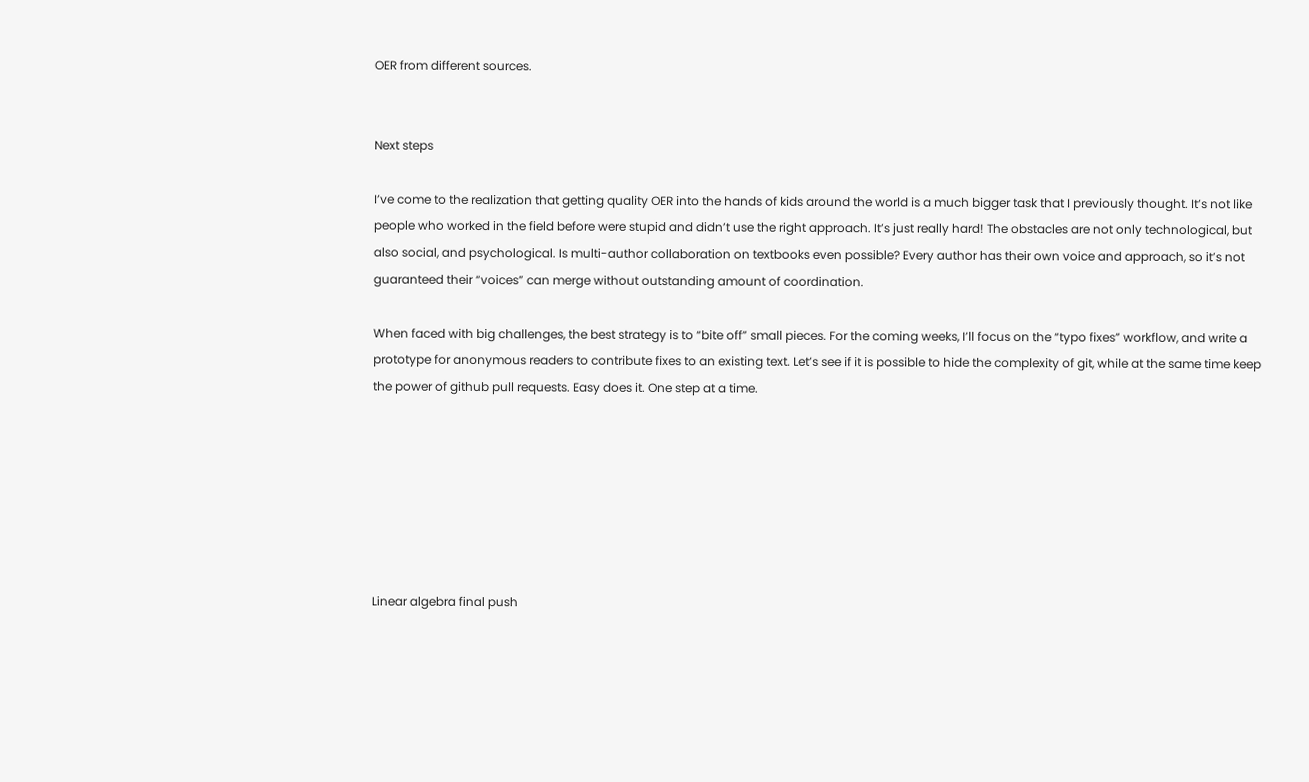OER from different sources.


Next steps

I’ve come to the realization that getting quality OER into the hands of kids around the world is a much bigger task that I previously thought. It’s not like people who worked in the field before were stupid and didn’t use the right approach. It’s just really hard! The obstacles are not only technological, but also social, and psychological. Is multi-author collaboration on textbooks even possible? Every author has their own voice and approach, so it’s not guaranteed their “voices” can merge without outstanding amount of coordination.

When faced with big challenges, the best strategy is to “bite off” small pieces. For the coming weeks, I’ll focus on the “typo fixes” workflow, and write a prototype for anonymous readers to contribute fixes to an existing text. Let’s see if it is possible to hide the complexity of git, while at the same time keep the power of github pull requests. Easy does it. One step at a time.







Linear algebra final push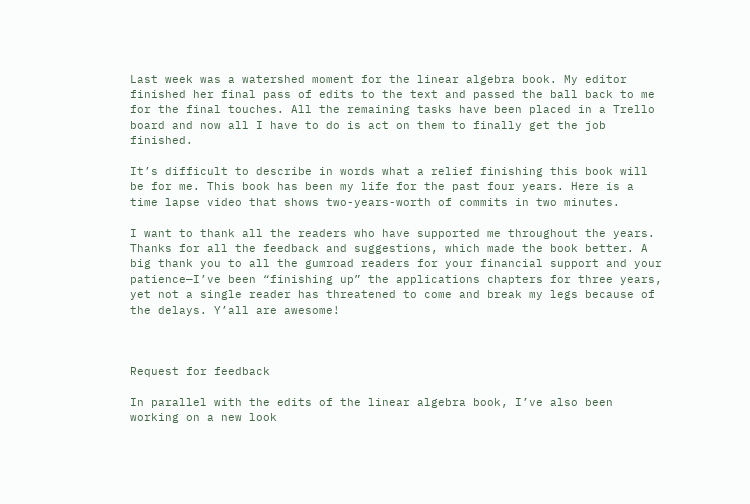Last week was a watershed moment for the linear algebra book. My editor finished her final pass of edits to the text and passed the ball back to me for the final touches. All the remaining tasks have been placed in a Trello board and now all I have to do is act on them to finally get the job finished.

It’s difficult to describe in words what a relief finishing this book will be for me. This book has been my life for the past four years. Here is a time lapse video that shows two-years-worth of commits in two minutes.

I want to thank all the readers who have supported me throughout the years. Thanks for all the feedback and suggestions, which made the book better. A big thank you to all the gumroad readers for your financial support and your patience—I’ve been “finishing up” the applications chapters for three years, yet not a single reader has threatened to come and break my legs because of the delays. Y’all are awesome!



Request for feedback

In parallel with the edits of the linear algebra book, I’ve also been working on a new look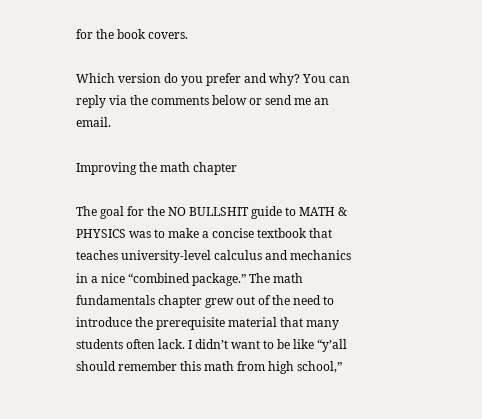for the book covers.

Which version do you prefer and why? You can reply via the comments below or send me an email.

Improving the math chapter

The goal for the NO BULLSHIT guide to MATH & PHYSICS was to make a concise textbook that teaches university-level calculus and mechanics in a nice “combined package.” The math fundamentals chapter grew out of the need to introduce the prerequisite material that many students often lack. I didn’t want to be like “y’all should remember this math from high school,”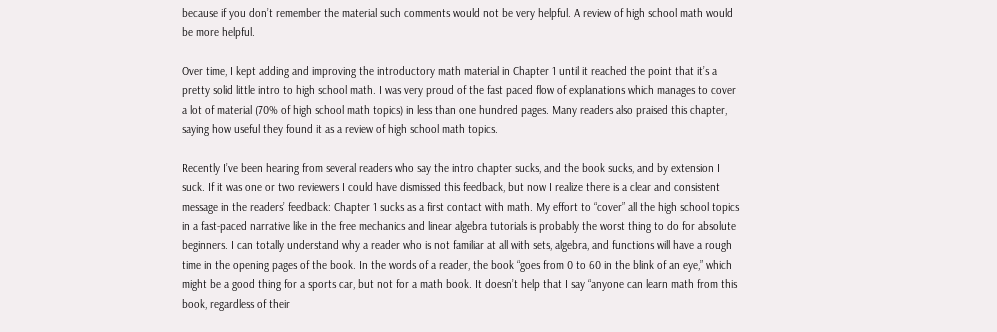because if you don’t remember the material such comments would not be very helpful. A review of high school math would be more helpful.

Over time, I kept adding and improving the introductory math material in Chapter 1 until it reached the point that it’s a pretty solid little intro to high school math. I was very proud of the fast paced flow of explanations which manages to cover a lot of material (70% of high school math topics) in less than one hundred pages. Many readers also praised this chapter, saying how useful they found it as a review of high school math topics.

Recently I’ve been hearing from several readers who say the intro chapter sucks, and the book sucks, and by extension I suck. If it was one or two reviewers I could have dismissed this feedback, but now I realize there is a clear and consistent message in the readers’ feedback: Chapter 1 sucks as a first contact with math. My effort to “cover” all the high school topics in a fast-paced narrative like in the free mechanics and linear algebra tutorials is probably the worst thing to do for absolute beginners. I can totally understand why a reader who is not familiar at all with sets, algebra, and functions will have a rough time in the opening pages of the book. In the words of a reader, the book “goes from 0 to 60 in the blink of an eye,” which might be a good thing for a sports car, but not for a math book. It doesn’t help that I say “anyone can learn math from this book, regardless of their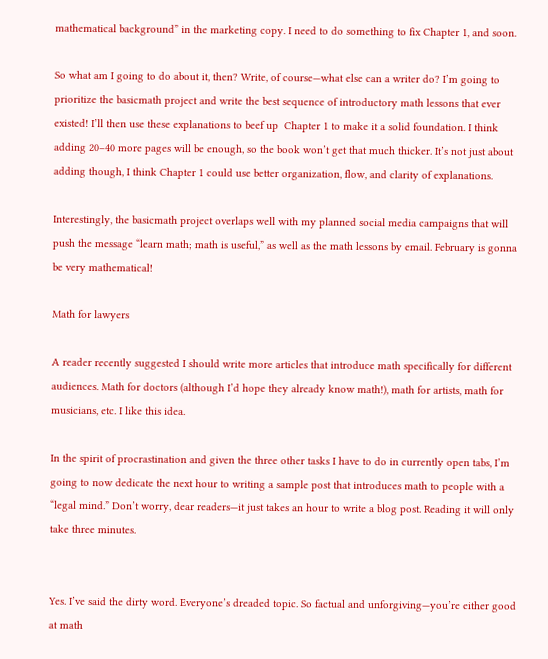mathematical background” in the marketing copy. I need to do something to fix Chapter 1, and soon.

So what am I going to do about it, then? Write, of course—what else can a writer do? I’m going to prioritize the basicmath project and write the best sequence of introductory math lessons that ever existed! I’ll then use these explanations to beef up  Chapter 1 to make it a solid foundation. I think adding 20–40 more pages will be enough, so the book won’t get that much thicker. It’s not just about adding though, I think Chapter 1 could use better organization, flow, and clarity of explanations.

Interestingly, the basicmath project overlaps well with my planned social media campaigns that will push the message “learn math; math is useful,” as well as the math lessons by email. February is gonna be very mathematical!

Math for lawyers

A reader recently suggested I should write more articles that introduce math specifically for different audiences. Math for doctors (although I’d hope they already know math!), math for artists, math for musicians, etc. I like this idea.

In the spirit of procrastination and given the three other tasks I have to do in currently open tabs, I’m going to now dedicate the next hour to writing a sample post that introduces math to people with a “legal mind.” Don’t worry, dear readers—it just takes an hour to write a blog post. Reading it will only take three minutes.


Yes. I’ve said the dirty word. Everyone’s dreaded topic. So factual and unforgiving—you’re either good at math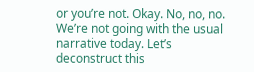or you’re not. Okay. No, no, no. We’re not going with the usual narrative today. Let’s deconstruct this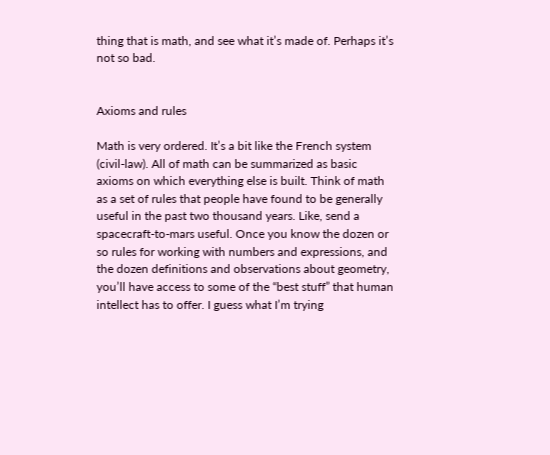thing that is math, and see what it’s made of. Perhaps it’s not so bad.


Axioms and rules

Math is very ordered. It’s a bit like the French system (civil-law). All of math can be summarized as basic axioms on which everything else is built. Think of math as a set of rules that people have found to be generally useful in the past two thousand years. Like, send a spacecraft-to-mars useful. Once you know the dozen or so rules for working with numbers and expressions, and the dozen definitions and observations about geometry, you’ll have access to some of the “best stuff” that human intellect has to offer. I guess what I’m trying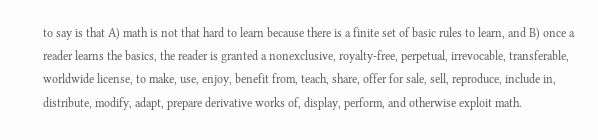to say is that A) math is not that hard to learn because there is a finite set of basic rules to learn, and B) once a reader learns the basics, the reader is granted a nonexclusive, royalty-free, perpetual, irrevocable, transferable, worldwide license, to make, use, enjoy, benefit from, teach, share, offer for sale, sell, reproduce, include in, distribute, modify, adapt, prepare derivative works of, display, perform, and otherwise exploit math.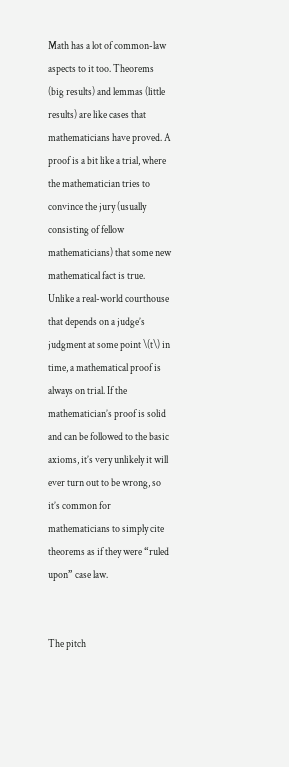Math has a lot of common-law aspects to it too. Theorems (big results) and lemmas (little results) are like cases that mathematicians have proved. A proof is a bit like a trial, where the mathematician tries to convince the jury (usually consisting of fellow mathematicians) that some new mathematical fact is true. Unlike a real-world courthouse that depends on a judge’s judgment at some point \(t\) in time, a mathematical proof is always on trial. If the mathematician’s proof is solid and can be followed to the basic axioms, it’s very unlikely it will ever turn out to be wrong, so it’s common for mathematicians to simply cite theorems as if they were “ruled upon” case law.


The pitch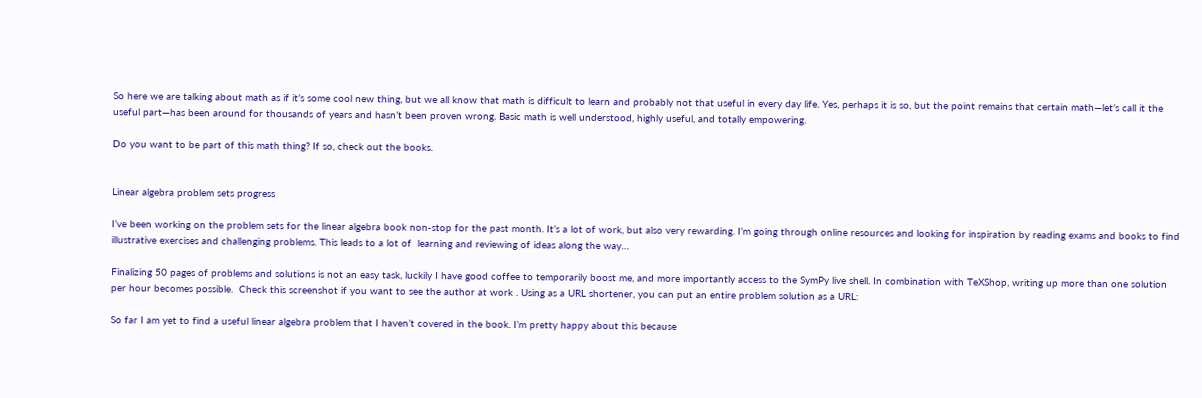So here we are talking about math as if it’s some cool new thing, but we all know that math is difficult to learn and probably not that useful in every day life. Yes, perhaps it is so, but the point remains that certain math—let’s call it the useful part—has been around for thousands of years and hasn’t been proven wrong. Basic math is well understood, highly useful, and totally empowering.

Do you want to be part of this math thing? If so, check out the books.


Linear algebra problem sets progress

I’ve been working on the problem sets for the linear algebra book non-stop for the past month. It’s a lot of work, but also very rewarding. I’m going through online resources and looking for inspiration by reading exams and books to find illustrative exercises and challenging problems. This leads to a lot of  learning and reviewing of ideas along the way…

Finalizing 50 pages of problems and solutions is not an easy task, luckily I have good coffee to temporarily boost me, and more importantly access to the SymPy live shell. In combination with TeXShop, writing up more than one solution per hour becomes possible.  Check this screenshot if you want to see the author at work . Using as a URL shortener, you can put an entire problem solution as a URL:

So far I am yet to find a useful linear algebra problem that I haven’t covered in the book. I’m pretty happy about this because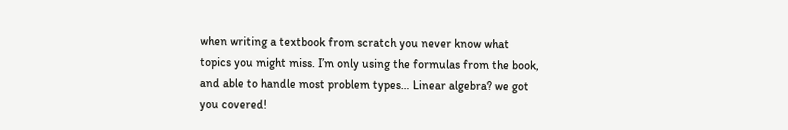when writing a textbook from scratch you never know what topics you might miss. I’m only using the formulas from the book, and able to handle most problem types… Linear algebra? we got you covered!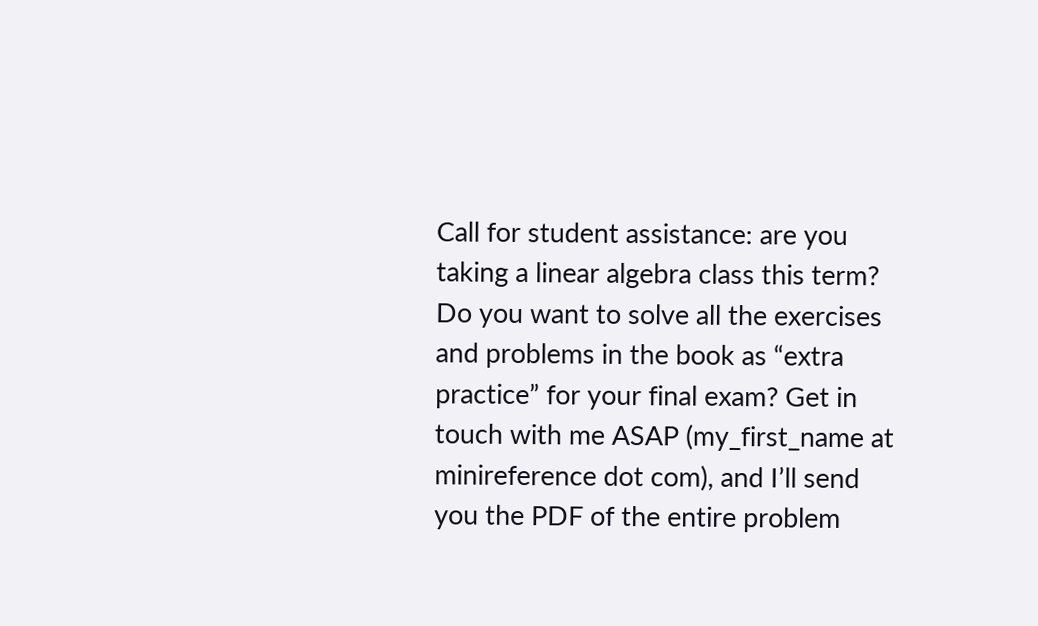Call for student assistance: are you taking a linear algebra class this term? Do you want to solve all the exercises and problems in the book as “extra practice” for your final exam? Get in touch with me ASAP (my_first_name at minireference dot com), and I’ll send you the PDF of the entire problem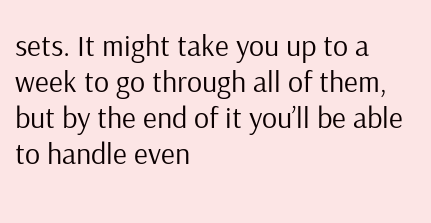sets. It might take you up to a week to go through all of them, but by the end of it you’ll be able to handle even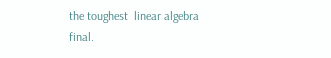the toughest  linear algebra final.